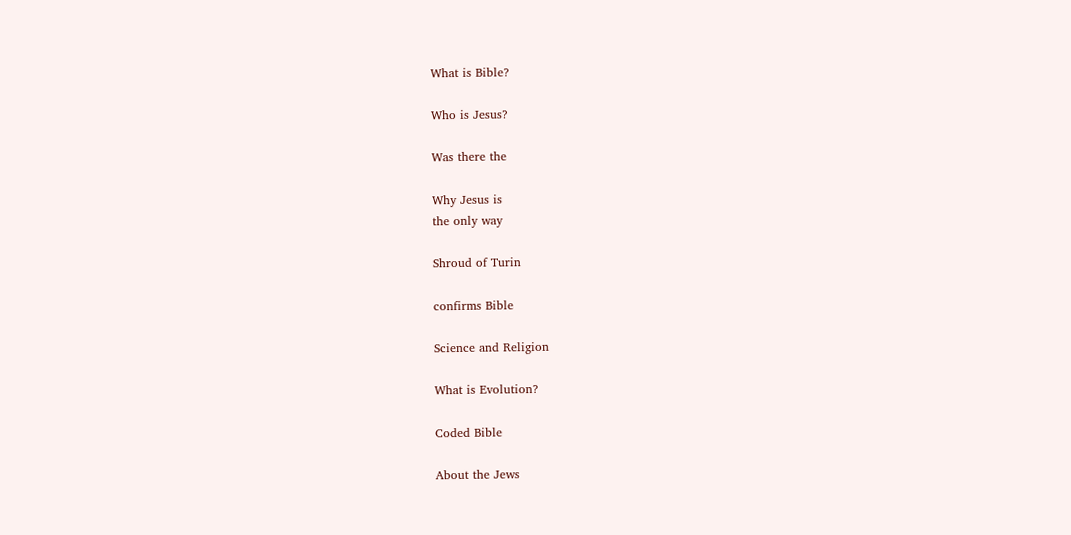What is Bible?

Who is Jesus?

Was there the

Why Jesus is
the only way

Shroud of Turin

confirms Bible

Science and Religion

What is Evolution?

Coded Bible

About the Jews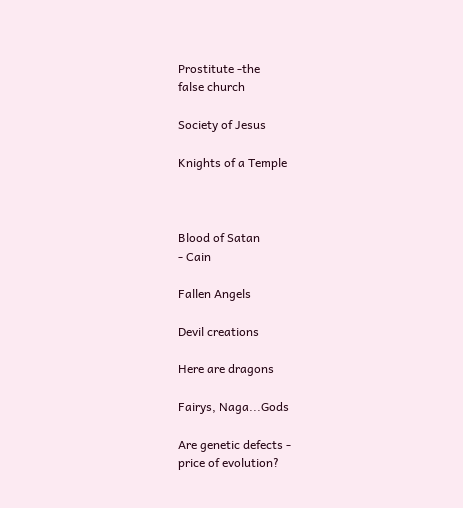Prostitute -the
false church

Society of Jesus

Knights of a Temple



Blood of Satan
- Cain

Fallen Angels

Devil creations

Here are dragons

Fairys, Naga...Gods

Are genetic defects -
price of evolution?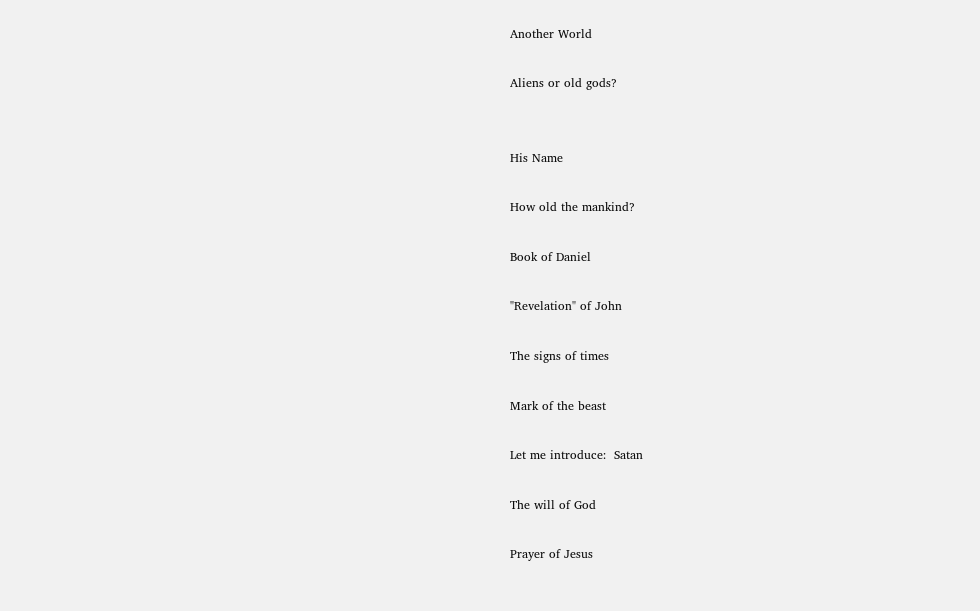Another World

Aliens or old gods?


His Name

How old the mankind?

Book of Daniel

"Revelation" of John

The signs of times

Mark of the beast

Let me introduce:  Satan

The will of God

Prayer of Jesus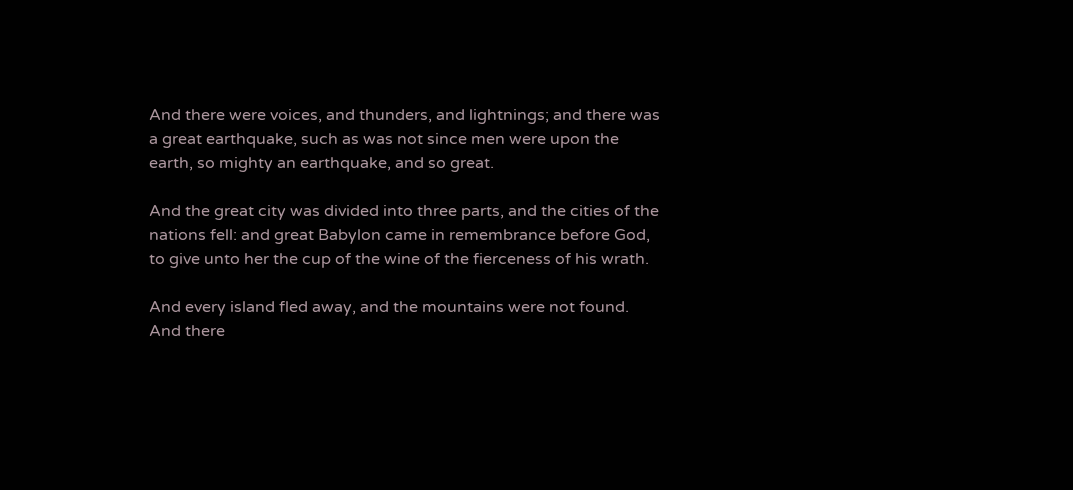And there were voices, and thunders, and lightnings; and there was a great earthquake, such as was not since men were upon the earth, so mighty an earthquake, and so great.

And the great city was divided into three parts, and the cities of the nations fell: and great Babylon came in remembrance before God, to give unto her the cup of the wine of the fierceness of his wrath.

And every island fled away, and the mountains were not found. And there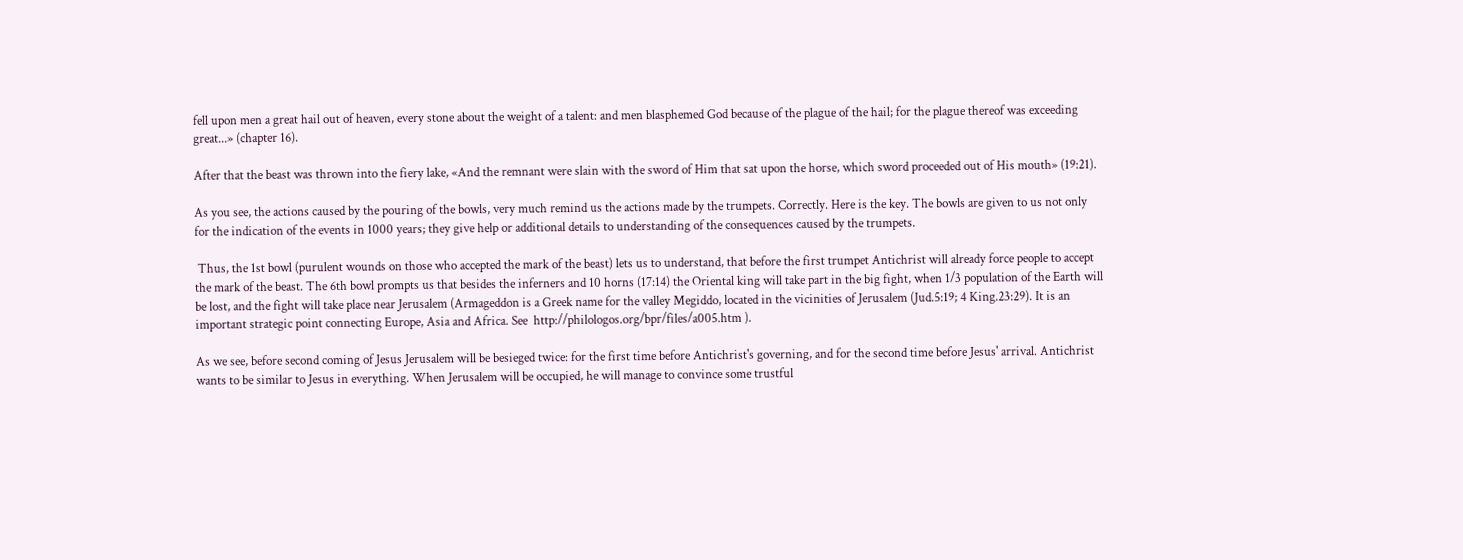fell upon men a great hail out of heaven, every stone about the weight of a talent: and men blasphemed God because of the plague of the hail; for the plague thereof was exceeding great...» (chapter 16).

After that the beast was thrown into the fiery lake, «And the remnant were slain with the sword of Him that sat upon the horse, which sword proceeded out of His mouth» (19:21).

As you see, the actions caused by the pouring of the bowls, very much remind us the actions made by the trumpets. Correctly. Here is the key. The bowls are given to us not only for the indication of the events in 1000 years; they give help or additional details to understanding of the consequences caused by the trumpets.

 Thus, the 1st bowl (purulent wounds on those who accepted the mark of the beast) lets us to understand, that before the first trumpet Antichrist will already force people to accept the mark of the beast. The 6th bowl prompts us that besides the inferners and 10 horns (17:14) the Oriental king will take part in the big fight, when 1/3 population of the Earth will be lost, and the fight will take place near Jerusalem (Armageddon is a Greek name for the valley Megiddo, located in the vicinities of Jerusalem (Jud.5:19; 4 King.23:29). It is an important strategic point connecting Europe, Asia and Africa. See  http://philologos.org/bpr/files/a005.htm ).

As we see, before second coming of Jesus Jerusalem will be besieged twice: for the first time before Antichrist's governing, and for the second time before Jesus' arrival. Antichrist wants to be similar to Jesus in everything. When Jerusalem will be occupied, he will manage to convince some trustful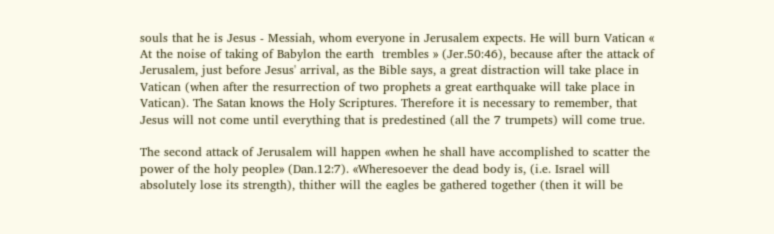souls that he is Jesus - Messiah, whom everyone in Jerusalem expects. He will burn Vatican « At the noise of taking of Babylon the earth  trembles » (Jer.50:46), because after the attack of Jerusalem, just before Jesus' arrival, as the Bible says, a great distraction will take place in Vatican (when after the resurrection of two prophets a great earthquake will take place in Vatican). The Satan knows the Holy Scriptures. Therefore it is necessary to remember, that Jesus will not come until everything that is predestined (all the 7 trumpets) will come true.

The second attack of Jerusalem will happen «when he shall have accomplished to scatter the power of the holy people» (Dan.12:7). «Wheresoever the dead body is, (i.e. Israel will absolutely lose its strength), thither will the eagles be gathered together (then it will be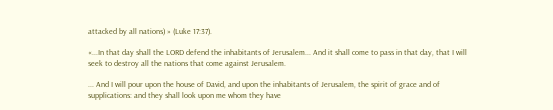attacked by all nations) » (Luke 17:37).

«...In that day shall the LORD defend the inhabitants of Jerusalem... And it shall come to pass in that day, that I will seek to destroy all the nations that come against Jerusalem.

... And I will pour upon the house of David, and upon the inhabitants of Jerusalem, the spirit of grace and of supplications: and they shall look upon me whom they have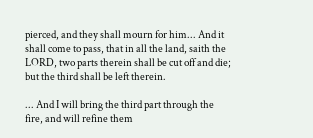pierced, and they shall mourn for him... And it shall come to pass, that in all the land, saith the LORD, two parts therein shall be cut off and die; but the third shall be left therein.

... And I will bring the third part through the fire, and will refine them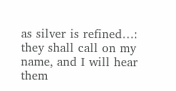as silver is refined…: they shall call on my name, and I will hear them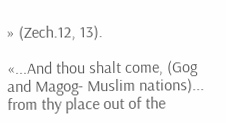» (Zech.12, 13).

«...And thou shalt come, (Gog and Magog- Muslim nations)... from thy place out of the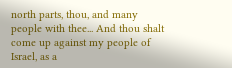north parts, thou, and many people with thee... And thou shalt come up against my people of Israel, as a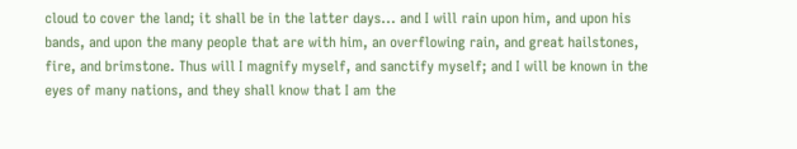cloud to cover the land; it shall be in the latter days... and I will rain upon him, and upon his bands, and upon the many people that are with him, an overflowing rain, and great hailstones, fire, and brimstone. Thus will I magnify myself, and sanctify myself; and I will be known in the eyes of many nations, and they shall know that I am the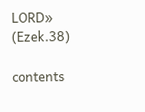LORD» (Ezek.38)

contents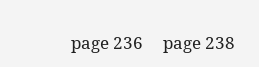page 236     page 238